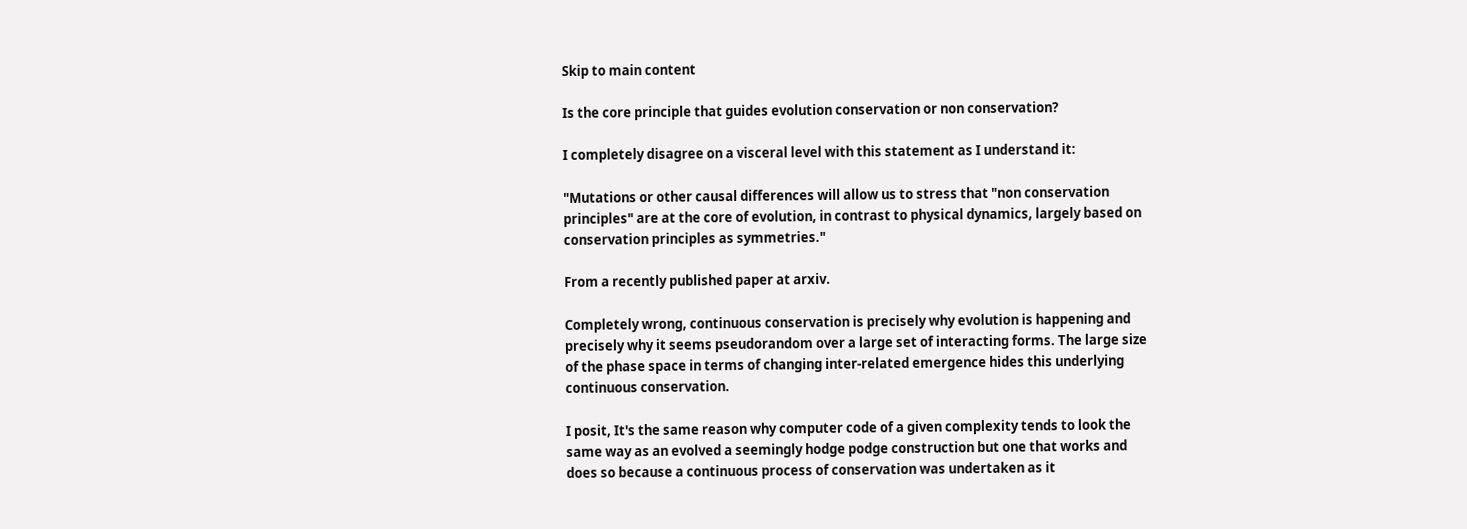Skip to main content

Is the core principle that guides evolution conservation or non conservation?

I completely disagree on a visceral level with this statement as I understand it:

"Mutations or other causal differences will allow us to stress that "non conservation principles" are at the core of evolution, in contrast to physical dynamics, largely based on conservation principles as symmetries."

From a recently published paper at arxiv.

Completely wrong, continuous conservation is precisely why evolution is happening and precisely why it seems pseudorandom over a large set of interacting forms. The large size of the phase space in terms of changing inter-related emergence hides this underlying continuous conservation.

I posit, It's the same reason why computer code of a given complexity tends to look the same way as an evolved a seemingly hodge podge construction but one that works and does so because a continuous process of conservation was undertaken as it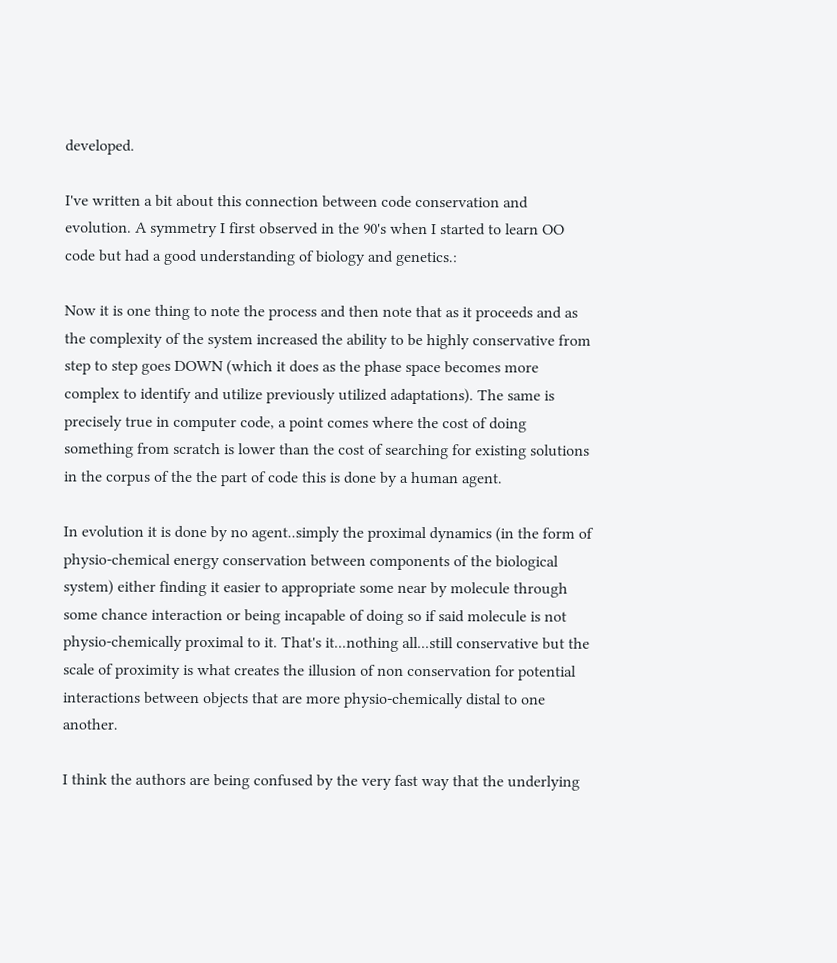developed.

I've written a bit about this connection between code conservation and evolution. A symmetry I first observed in the 90's when I started to learn OO code but had a good understanding of biology and genetics.:

Now it is one thing to note the process and then note that as it proceeds and as the complexity of the system increased the ability to be highly conservative from step to step goes DOWN (which it does as the phase space becomes more complex to identify and utilize previously utilized adaptations). The same is precisely true in computer code, a point comes where the cost of doing something from scratch is lower than the cost of searching for existing solutions in the corpus of the the part of code this is done by a human agent.

In evolution it is done by no agent..simply the proximal dynamics (in the form of physio-chemical energy conservation between components of the biological system) either finding it easier to appropriate some near by molecule through some chance interaction or being incapable of doing so if said molecule is not physio-chemically proximal to it. That's it...nothing all...still conservative but the scale of proximity is what creates the illusion of non conservation for potential interactions between objects that are more physio-chemically distal to one another.

I think the authors are being confused by the very fast way that the underlying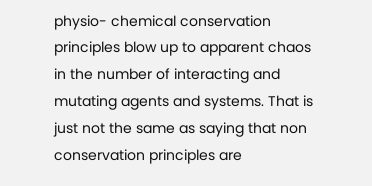physio- chemical conservation principles blow up to apparent chaos in the number of interacting and mutating agents and systems. That is just not the same as saying that non conservation principles are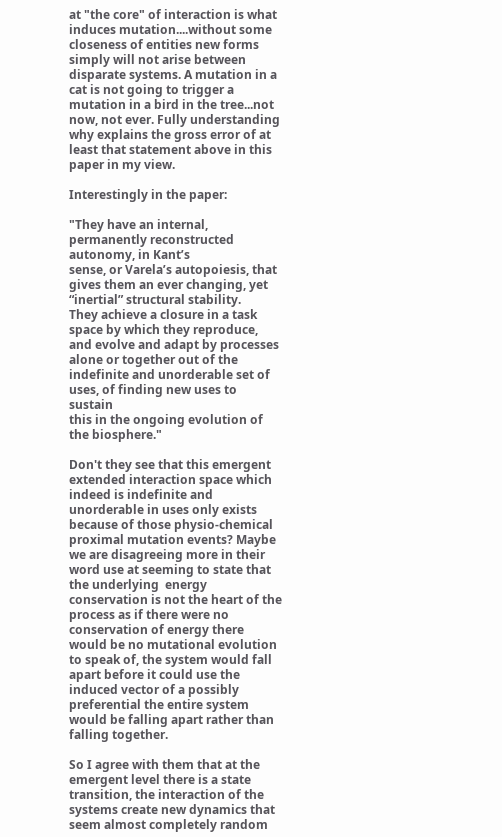at "the core" of interaction is what induces mutation....without some closeness of entities new forms simply will not arise between disparate systems. A mutation in a cat is not going to trigger a mutation in a bird in the tree...not now, not ever. Fully understanding why explains the gross error of at least that statement above in this paper in my view.

Interestingly in the paper:

"They have an internal, permanently reconstructed autonomy, in Kant’s
sense, or Varela’s autopoiesis, that gives them an ever changing, yet “inertial” structural stability.
They achieve a closure in a task space by which they reproduce, and evolve and adapt by processes
alone or together out of the indefinite and unorderable set of uses, of finding new uses to sustain
this in the ongoing evolution of the biosphere."

Don't they see that this emergent extended interaction space which indeed is indefinite and unorderable in uses only exists because of those physio-chemical proximal mutation events? Maybe we are disagreeing more in their word use at seeming to state that the underlying  energy conservation is not the heart of the process as if there were no conservation of energy there would be no mutational evolution to speak of, the system would fall apart before it could use the induced vector of a possibly preferential the entire system would be falling apart rather than falling together.

So I agree with them that at the emergent level there is a state transition, the interaction of the systems create new dynamics that seem almost completely random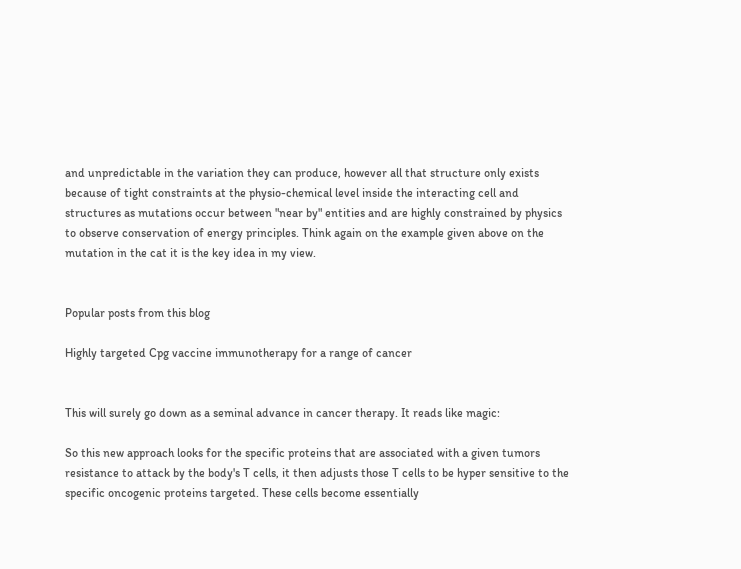and unpredictable in the variation they can produce, however all that structure only exists because of tight constraints at the physio-chemical level inside the interacting cell and structures as mutations occur between "near by" entities and are highly constrained by physics to observe conservation of energy principles. Think again on the example given above on the mutation in the cat it is the key idea in my view.


Popular posts from this blog

Highly targeted Cpg vaccine immunotherapy for a range of cancer


This will surely go down as a seminal advance in cancer therapy. It reads like magic:

So this new approach looks for the specific proteins that are associated with a given tumors resistance to attack by the body's T cells, it then adjusts those T cells to be hyper sensitive to the specific oncogenic proteins targeted. These cells become essentially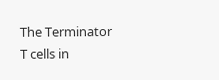The Terminator T cells in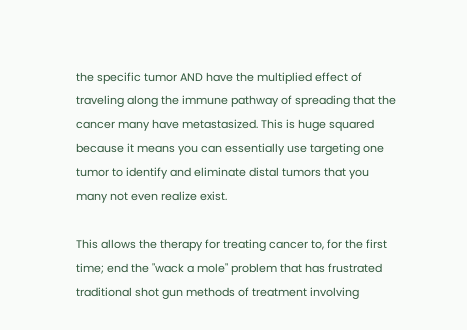the specific tumor AND have the multiplied effect of traveling along the immune pathway of spreading that the cancer many have metastasized. This is huge squared because it means you can essentially use targeting one tumor to identify and eliminate distal tumors that you many not even realize exist.

This allows the therapy for treating cancer to, for the first time; end the "wack a mole" problem that has frustrated traditional shot gun methods of treatment involving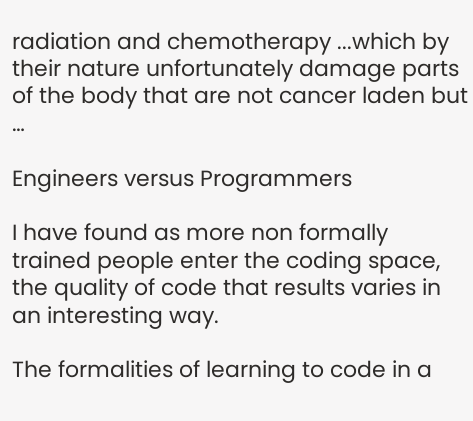radiation and chemotherapy ...which by their nature unfortunately damage parts of the body that are not cancer laden but …

Engineers versus Programmers

I have found as more non formally trained people enter the coding space, the quality of code that results varies in an interesting way.

The formalities of learning to code in a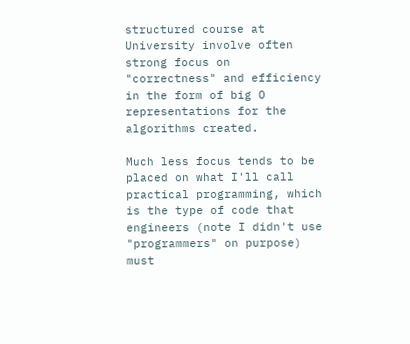structured course at University involve often strong focus on "correctness" and efficiency in the form of big O representations for the algorithms created.

Much less focus tends to be placed on what I'll call practical programming, which is the type of code that engineers (note I didn't use "programmers" on purpose) must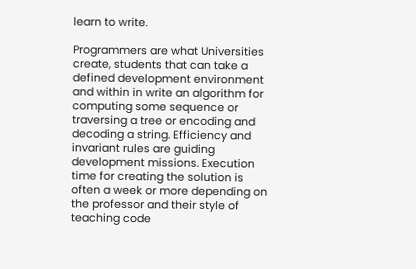learn to write.

Programmers are what Universities create, students that can take a defined development environment and within in write an algorithm for computing some sequence or traversing a tree or encoding and decoding a string. Efficiency and invariant rules are guiding development missions. Execution time for creating the solution is often a week or more depending on the professor and their style of teaching code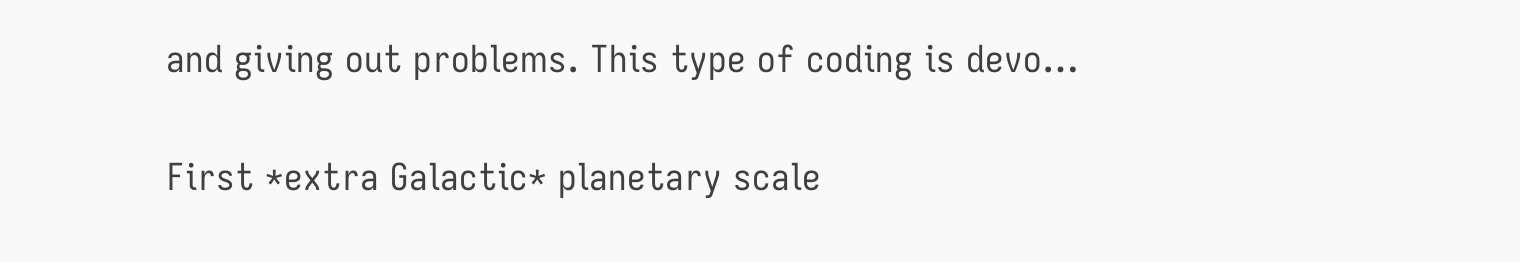and giving out problems. This type of coding is devo…

First *extra Galactic* planetary scale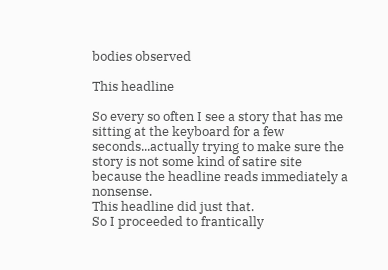bodies observed

This headline

So every so often I see a story that has me sitting at the keyboard for a few seconds...actually trying to make sure the story is not some kind of satire site because the headline reads immediately a nonsense.
This headline did just that.
So I proceeded to frantically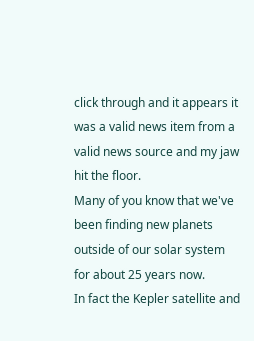click through and it appears it was a valid news item from a valid news source and my jaw hit the floor.
Many of you know that we've been finding new planets outside of our solar system for about 25 years now.
In fact the Kepler satellite and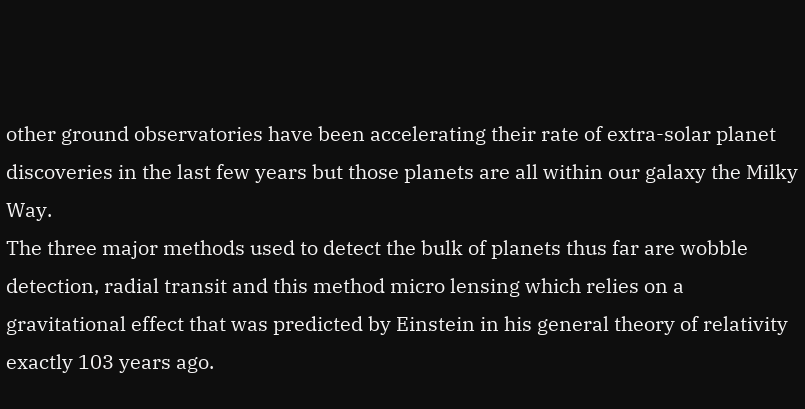other ground observatories have been accelerating their rate of extra-solar planet discoveries in the last few years but those planets are all within our galaxy the Milky Way.
The three major methods used to detect the bulk of planets thus far are wobble detection, radial transit and this method micro lensing which relies on a gravitational effect that was predicted by Einstein in his general theory of relativity exactly 103 years ago.